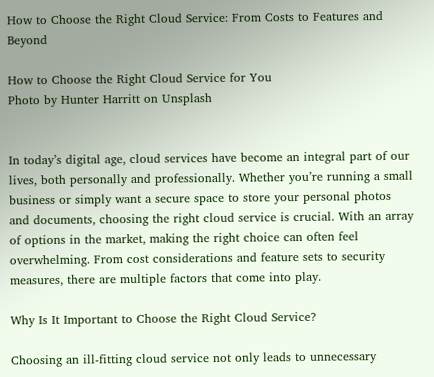How to Choose the Right Cloud Service: From Costs to Features and Beyond

How to Choose the Right Cloud Service for You
Photo by Hunter Harritt on Unsplash


In today’s digital age, cloud services have become an integral part of our lives, both personally and professionally. Whether you’re running a small business or simply want a secure space to store your personal photos and documents, choosing the right cloud service is crucial. With an array of options in the market, making the right choice can often feel overwhelming. From cost considerations and feature sets to security measures, there are multiple factors that come into play.

Why Is It Important to Choose the Right Cloud Service?

Choosing an ill-fitting cloud service not only leads to unnecessary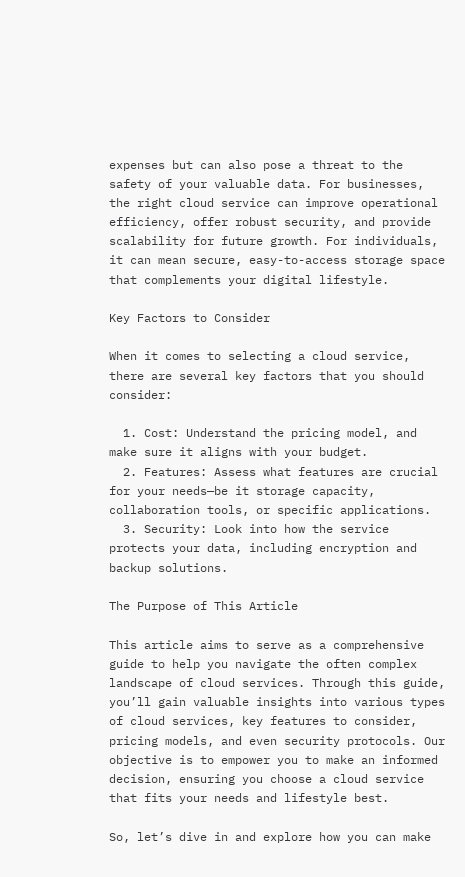expenses but can also pose a threat to the safety of your valuable data. For businesses, the right cloud service can improve operational efficiency, offer robust security, and provide scalability for future growth. For individuals, it can mean secure, easy-to-access storage space that complements your digital lifestyle.

Key Factors to Consider

When it comes to selecting a cloud service, there are several key factors that you should consider:

  1. Cost: Understand the pricing model, and make sure it aligns with your budget.
  2. Features: Assess what features are crucial for your needs—be it storage capacity, collaboration tools, or specific applications.
  3. Security: Look into how the service protects your data, including encryption and backup solutions.

The Purpose of This Article

This article aims to serve as a comprehensive guide to help you navigate the often complex landscape of cloud services. Through this guide, you’ll gain valuable insights into various types of cloud services, key features to consider, pricing models, and even security protocols. Our objective is to empower you to make an informed decision, ensuring you choose a cloud service that fits your needs and lifestyle best.

So, let’s dive in and explore how you can make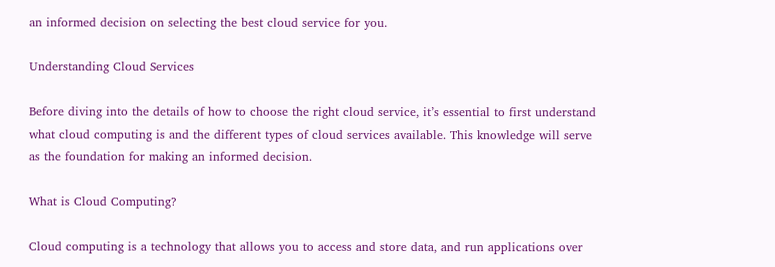an informed decision on selecting the best cloud service for you.

Understanding Cloud Services

Before diving into the details of how to choose the right cloud service, it’s essential to first understand what cloud computing is and the different types of cloud services available. This knowledge will serve as the foundation for making an informed decision.

What is Cloud Computing?

Cloud computing is a technology that allows you to access and store data, and run applications over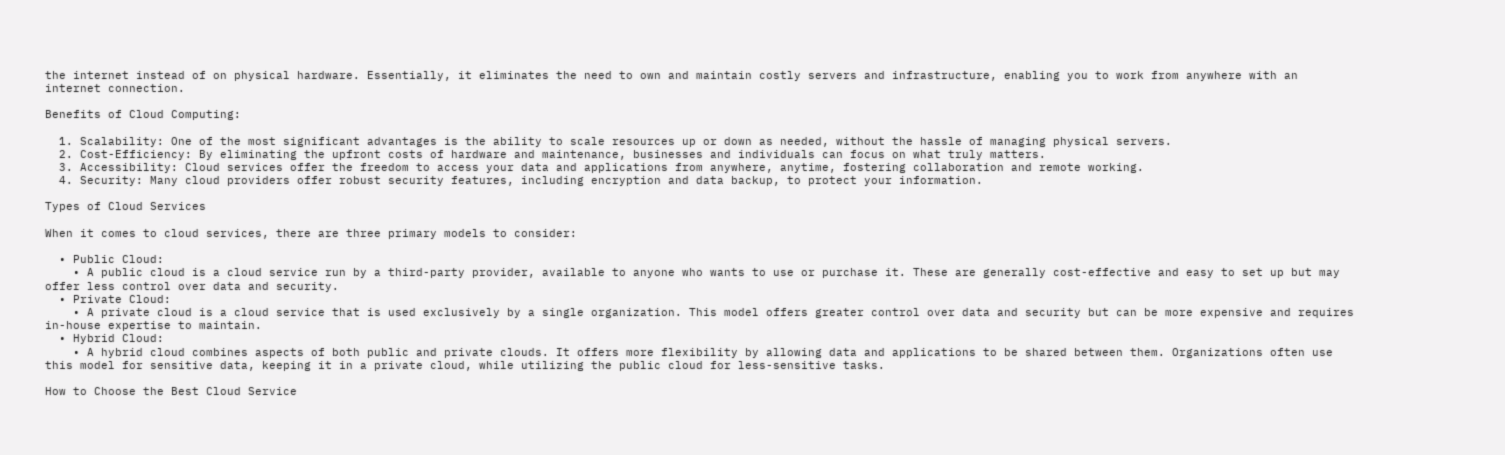the internet instead of on physical hardware. Essentially, it eliminates the need to own and maintain costly servers and infrastructure, enabling you to work from anywhere with an internet connection.

Benefits of Cloud Computing:

  1. Scalability: One of the most significant advantages is the ability to scale resources up or down as needed, without the hassle of managing physical servers.
  2. Cost-Efficiency: By eliminating the upfront costs of hardware and maintenance, businesses and individuals can focus on what truly matters.
  3. Accessibility: Cloud services offer the freedom to access your data and applications from anywhere, anytime, fostering collaboration and remote working.
  4. Security: Many cloud providers offer robust security features, including encryption and data backup, to protect your information.

Types of Cloud Services

When it comes to cloud services, there are three primary models to consider:

  • Public Cloud:
    • A public cloud is a cloud service run by a third-party provider, available to anyone who wants to use or purchase it. These are generally cost-effective and easy to set up but may offer less control over data and security.
  • Private Cloud:
    • A private cloud is a cloud service that is used exclusively by a single organization. This model offers greater control over data and security but can be more expensive and requires in-house expertise to maintain.
  • Hybrid Cloud:
    • A hybrid cloud combines aspects of both public and private clouds. It offers more flexibility by allowing data and applications to be shared between them. Organizations often use this model for sensitive data, keeping it in a private cloud, while utilizing the public cloud for less-sensitive tasks.

How to Choose the Best Cloud Service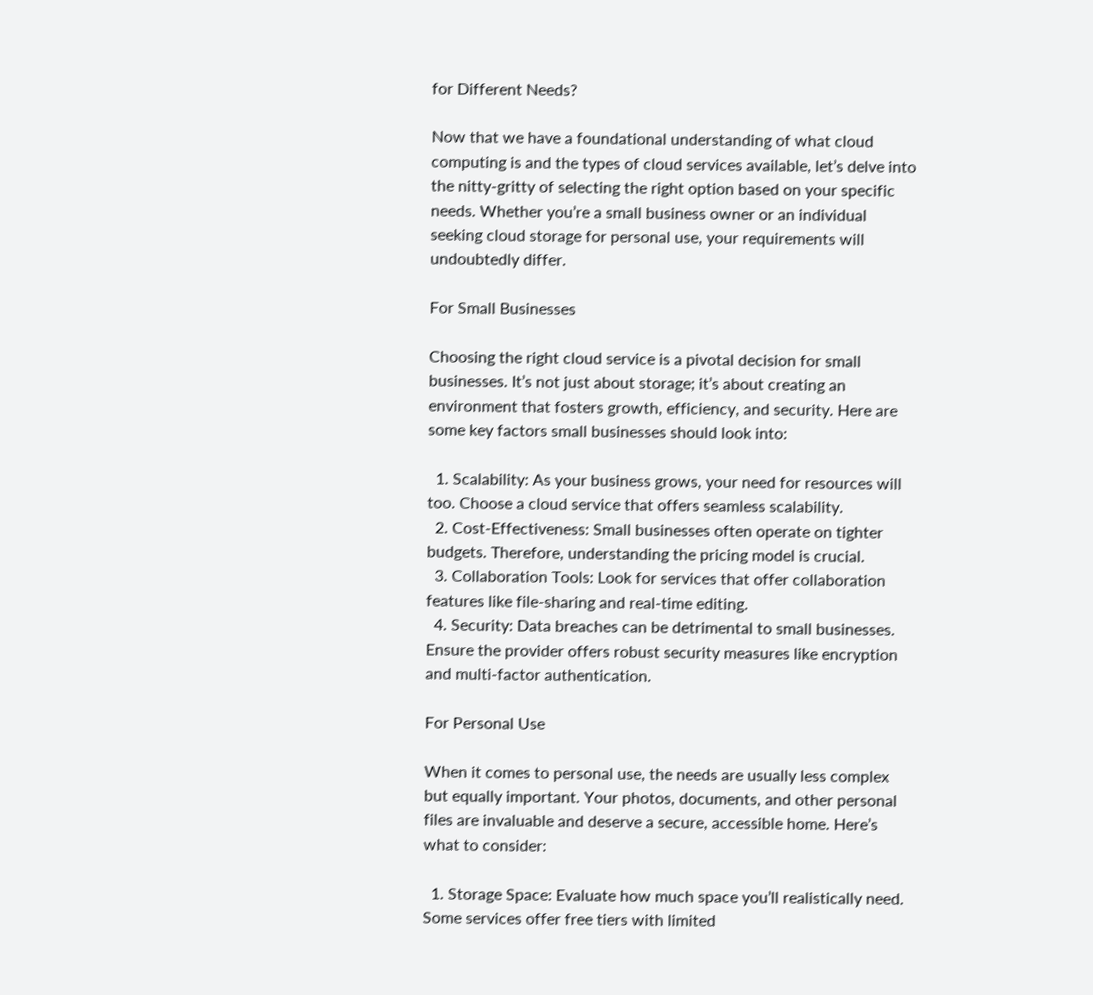for Different Needs?

Now that we have a foundational understanding of what cloud computing is and the types of cloud services available, let’s delve into the nitty-gritty of selecting the right option based on your specific needs. Whether you’re a small business owner or an individual seeking cloud storage for personal use, your requirements will undoubtedly differ.

For Small Businesses

Choosing the right cloud service is a pivotal decision for small businesses. It’s not just about storage; it’s about creating an environment that fosters growth, efficiency, and security. Here are some key factors small businesses should look into:

  1. Scalability: As your business grows, your need for resources will too. Choose a cloud service that offers seamless scalability.
  2. Cost-Effectiveness: Small businesses often operate on tighter budgets. Therefore, understanding the pricing model is crucial.
  3. Collaboration Tools: Look for services that offer collaboration features like file-sharing and real-time editing.
  4. Security: Data breaches can be detrimental to small businesses. Ensure the provider offers robust security measures like encryption and multi-factor authentication.

For Personal Use

When it comes to personal use, the needs are usually less complex but equally important. Your photos, documents, and other personal files are invaluable and deserve a secure, accessible home. Here’s what to consider:

  1. Storage Space: Evaluate how much space you’ll realistically need. Some services offer free tiers with limited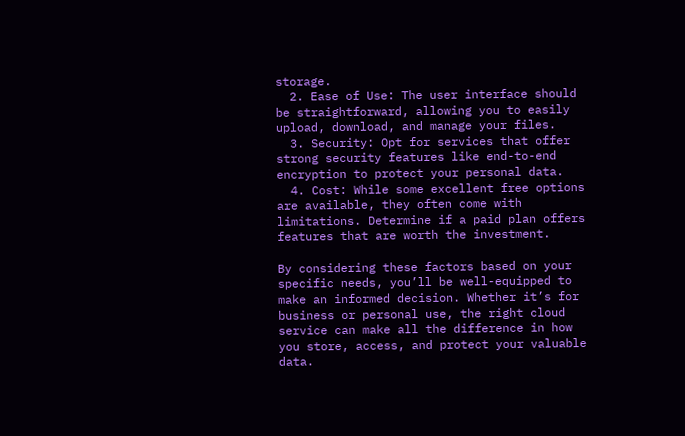storage.
  2. Ease of Use: The user interface should be straightforward, allowing you to easily upload, download, and manage your files.
  3. Security: Opt for services that offer strong security features like end-to-end encryption to protect your personal data.
  4. Cost: While some excellent free options are available, they often come with limitations. Determine if a paid plan offers features that are worth the investment.

By considering these factors based on your specific needs, you’ll be well-equipped to make an informed decision. Whether it’s for business or personal use, the right cloud service can make all the difference in how you store, access, and protect your valuable data.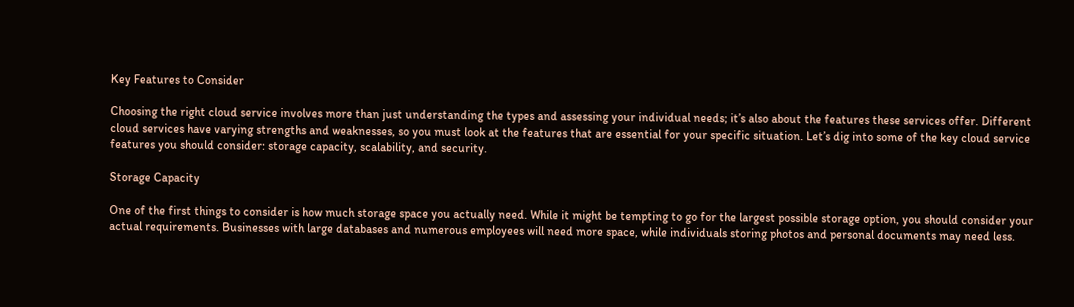Key Features to Consider

Choosing the right cloud service involves more than just understanding the types and assessing your individual needs; it’s also about the features these services offer. Different cloud services have varying strengths and weaknesses, so you must look at the features that are essential for your specific situation. Let’s dig into some of the key cloud service features you should consider: storage capacity, scalability, and security.

Storage Capacity

One of the first things to consider is how much storage space you actually need. While it might be tempting to go for the largest possible storage option, you should consider your actual requirements. Businesses with large databases and numerous employees will need more space, while individuals storing photos and personal documents may need less.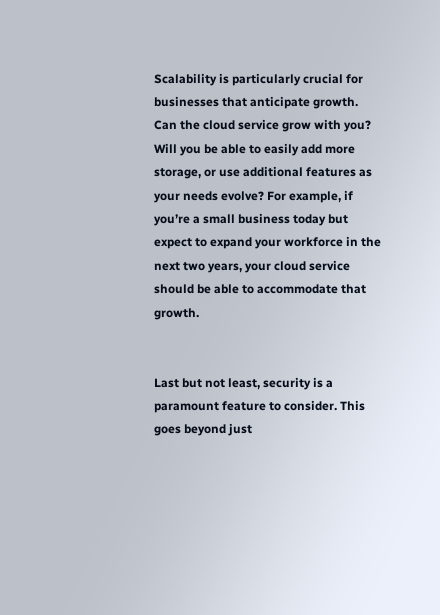Scalability is particularly crucial for businesses that anticipate growth. Can the cloud service grow with you? Will you be able to easily add more storage, or use additional features as your needs evolve? For example, if you’re a small business today but expect to expand your workforce in the next two years, your cloud service should be able to accommodate that growth.


Last but not least, security is a paramount feature to consider. This goes beyond just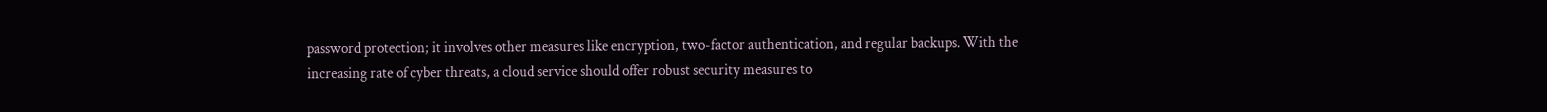password protection; it involves other measures like encryption, two-factor authentication, and regular backups. With the increasing rate of cyber threats, a cloud service should offer robust security measures to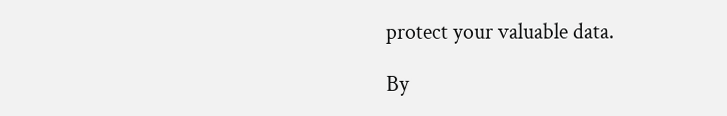protect your valuable data.

By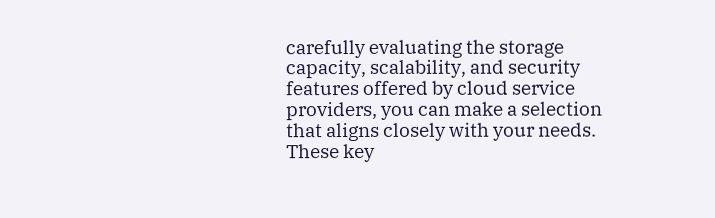carefully evaluating the storage capacity, scalability, and security features offered by cloud service providers, you can make a selection that aligns closely with your needs. These key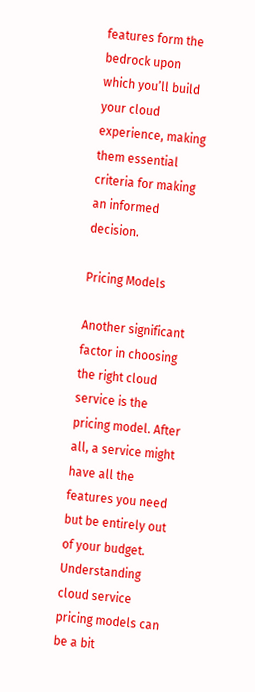features form the bedrock upon which you’ll build your cloud experience, making them essential criteria for making an informed decision.

Pricing Models

Another significant factor in choosing the right cloud service is the pricing model. After all, a service might have all the features you need but be entirely out of your budget. Understanding cloud service pricing models can be a bit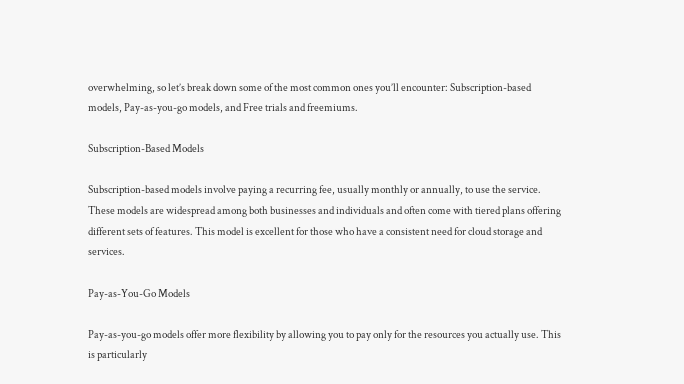overwhelming, so let’s break down some of the most common ones you’ll encounter: Subscription-based models, Pay-as-you-go models, and Free trials and freemiums.

Subscription-Based Models

Subscription-based models involve paying a recurring fee, usually monthly or annually, to use the service. These models are widespread among both businesses and individuals and often come with tiered plans offering different sets of features. This model is excellent for those who have a consistent need for cloud storage and services.

Pay-as-You-Go Models

Pay-as-you-go models offer more flexibility by allowing you to pay only for the resources you actually use. This is particularly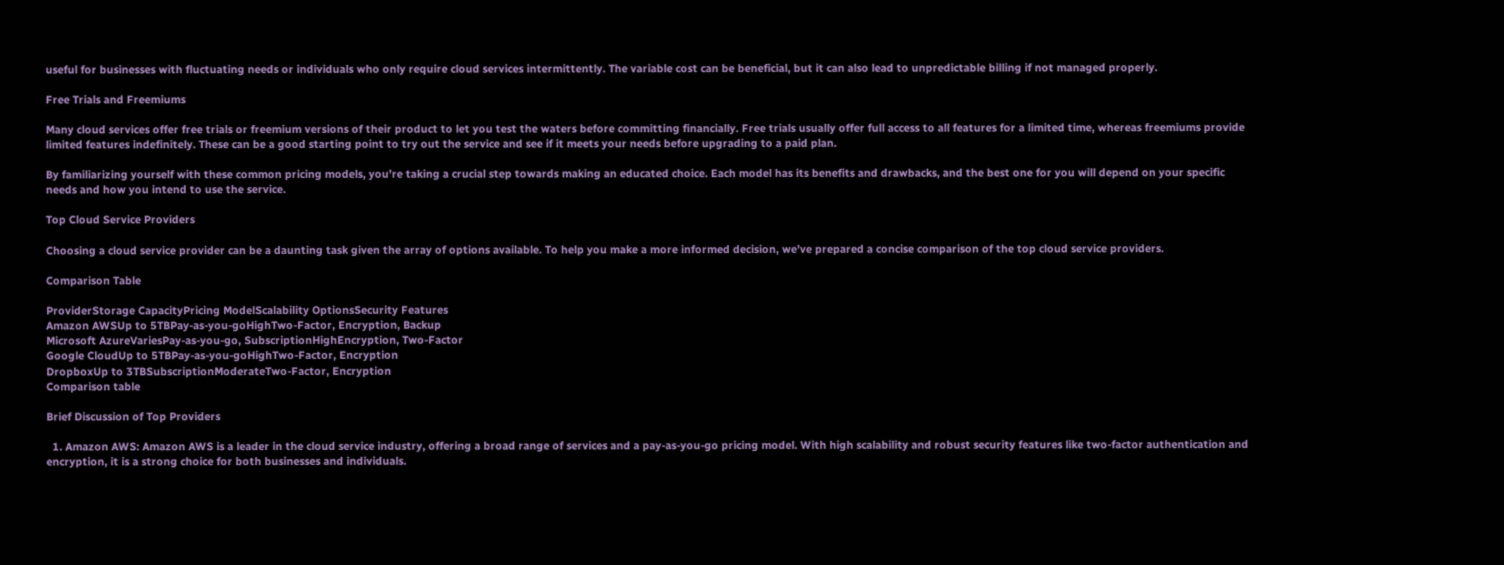useful for businesses with fluctuating needs or individuals who only require cloud services intermittently. The variable cost can be beneficial, but it can also lead to unpredictable billing if not managed properly.

Free Trials and Freemiums

Many cloud services offer free trials or freemium versions of their product to let you test the waters before committing financially. Free trials usually offer full access to all features for a limited time, whereas freemiums provide limited features indefinitely. These can be a good starting point to try out the service and see if it meets your needs before upgrading to a paid plan.

By familiarizing yourself with these common pricing models, you’re taking a crucial step towards making an educated choice. Each model has its benefits and drawbacks, and the best one for you will depend on your specific needs and how you intend to use the service.

Top Cloud Service Providers

Choosing a cloud service provider can be a daunting task given the array of options available. To help you make a more informed decision, we’ve prepared a concise comparison of the top cloud service providers.

Comparison Table

ProviderStorage CapacityPricing ModelScalability OptionsSecurity Features
Amazon AWSUp to 5TBPay-as-you-goHighTwo-Factor, Encryption, Backup
Microsoft AzureVariesPay-as-you-go, SubscriptionHighEncryption, Two-Factor
Google CloudUp to 5TBPay-as-you-goHighTwo-Factor, Encryption
DropboxUp to 3TBSubscriptionModerateTwo-Factor, Encryption
Comparison table

Brief Discussion of Top Providers

  1. Amazon AWS: Amazon AWS is a leader in the cloud service industry, offering a broad range of services and a pay-as-you-go pricing model. With high scalability and robust security features like two-factor authentication and encryption, it is a strong choice for both businesses and individuals.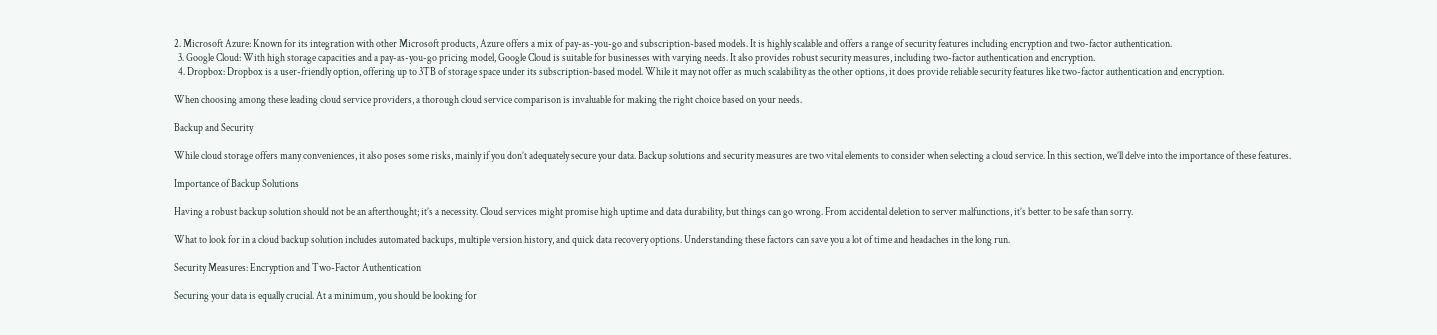2. Microsoft Azure: Known for its integration with other Microsoft products, Azure offers a mix of pay-as-you-go and subscription-based models. It is highly scalable and offers a range of security features including encryption and two-factor authentication.
  3. Google Cloud: With high storage capacities and a pay-as-you-go pricing model, Google Cloud is suitable for businesses with varying needs. It also provides robust security measures, including two-factor authentication and encryption.
  4. Dropbox: Dropbox is a user-friendly option, offering up to 3TB of storage space under its subscription-based model. While it may not offer as much scalability as the other options, it does provide reliable security features like two-factor authentication and encryption.

When choosing among these leading cloud service providers, a thorough cloud service comparison is invaluable for making the right choice based on your needs.

Backup and Security

While cloud storage offers many conveniences, it also poses some risks, mainly if you don’t adequately secure your data. Backup solutions and security measures are two vital elements to consider when selecting a cloud service. In this section, we’ll delve into the importance of these features.

Importance of Backup Solutions

Having a robust backup solution should not be an afterthought; it’s a necessity. Cloud services might promise high uptime and data durability, but things can go wrong. From accidental deletion to server malfunctions, it’s better to be safe than sorry.

What to look for in a cloud backup solution includes automated backups, multiple version history, and quick data recovery options. Understanding these factors can save you a lot of time and headaches in the long run.

Security Measures: Encryption and Two-Factor Authentication

Securing your data is equally crucial. At a minimum, you should be looking for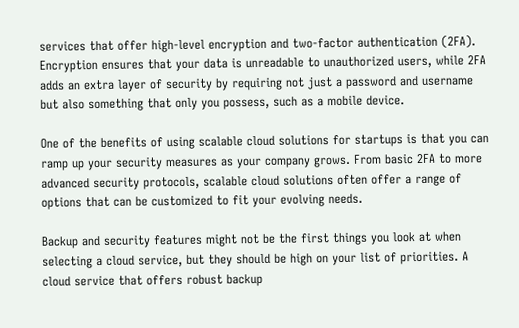services that offer high-level encryption and two-factor authentication (2FA). Encryption ensures that your data is unreadable to unauthorized users, while 2FA adds an extra layer of security by requiring not just a password and username but also something that only you possess, such as a mobile device.

One of the benefits of using scalable cloud solutions for startups is that you can ramp up your security measures as your company grows. From basic 2FA to more advanced security protocols, scalable cloud solutions often offer a range of options that can be customized to fit your evolving needs.

Backup and security features might not be the first things you look at when selecting a cloud service, but they should be high on your list of priorities. A cloud service that offers robust backup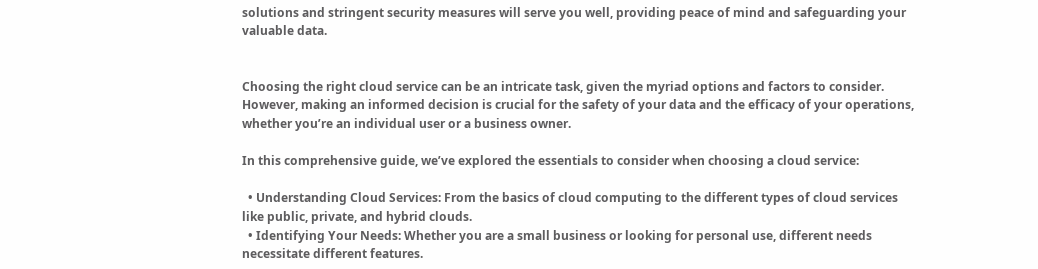solutions and stringent security measures will serve you well, providing peace of mind and safeguarding your valuable data.


Choosing the right cloud service can be an intricate task, given the myriad options and factors to consider. However, making an informed decision is crucial for the safety of your data and the efficacy of your operations, whether you’re an individual user or a business owner.

In this comprehensive guide, we’ve explored the essentials to consider when choosing a cloud service:

  • Understanding Cloud Services: From the basics of cloud computing to the different types of cloud services like public, private, and hybrid clouds.
  • Identifying Your Needs: Whether you are a small business or looking for personal use, different needs necessitate different features.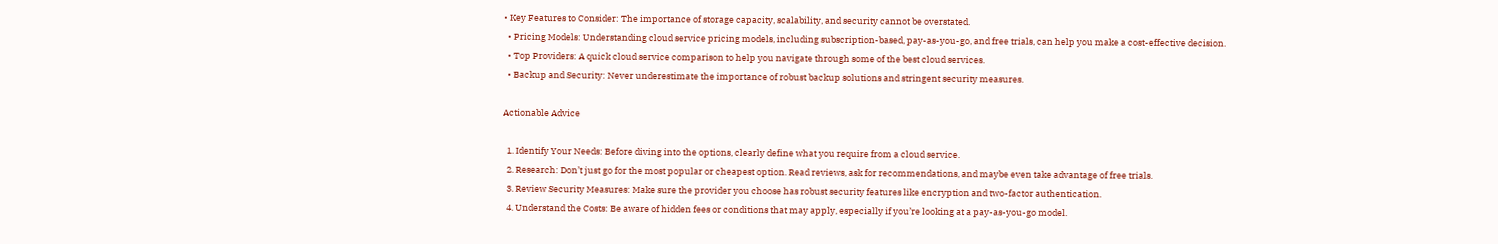• Key Features to Consider: The importance of storage capacity, scalability, and security cannot be overstated.
  • Pricing Models: Understanding cloud service pricing models, including subscription-based, pay-as-you-go, and free trials, can help you make a cost-effective decision.
  • Top Providers: A quick cloud service comparison to help you navigate through some of the best cloud services.
  • Backup and Security: Never underestimate the importance of robust backup solutions and stringent security measures.

Actionable Advice

  1. Identify Your Needs: Before diving into the options, clearly define what you require from a cloud service.
  2. Research: Don’t just go for the most popular or cheapest option. Read reviews, ask for recommendations, and maybe even take advantage of free trials.
  3. Review Security Measures: Make sure the provider you choose has robust security features like encryption and two-factor authentication.
  4. Understand the Costs: Be aware of hidden fees or conditions that may apply, especially if you’re looking at a pay-as-you-go model.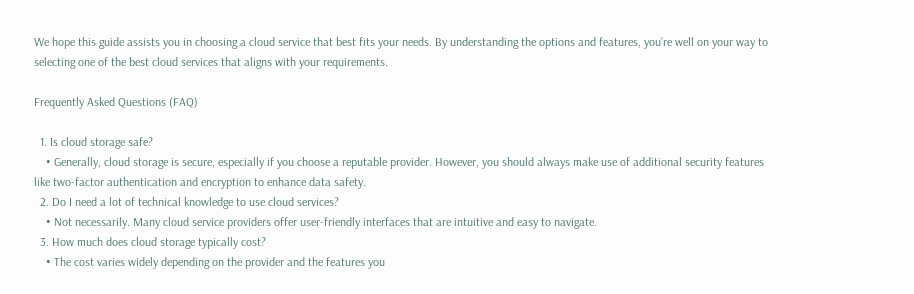We hope this guide assists you in choosing a cloud service that best fits your needs. By understanding the options and features, you’re well on your way to selecting one of the best cloud services that aligns with your requirements.

Frequently Asked Questions (FAQ)

  1. Is cloud storage safe?
    • Generally, cloud storage is secure, especially if you choose a reputable provider. However, you should always make use of additional security features like two-factor authentication and encryption to enhance data safety.
  2. Do I need a lot of technical knowledge to use cloud services?
    • Not necessarily. Many cloud service providers offer user-friendly interfaces that are intuitive and easy to navigate.
  3. How much does cloud storage typically cost?
    • The cost varies widely depending on the provider and the features you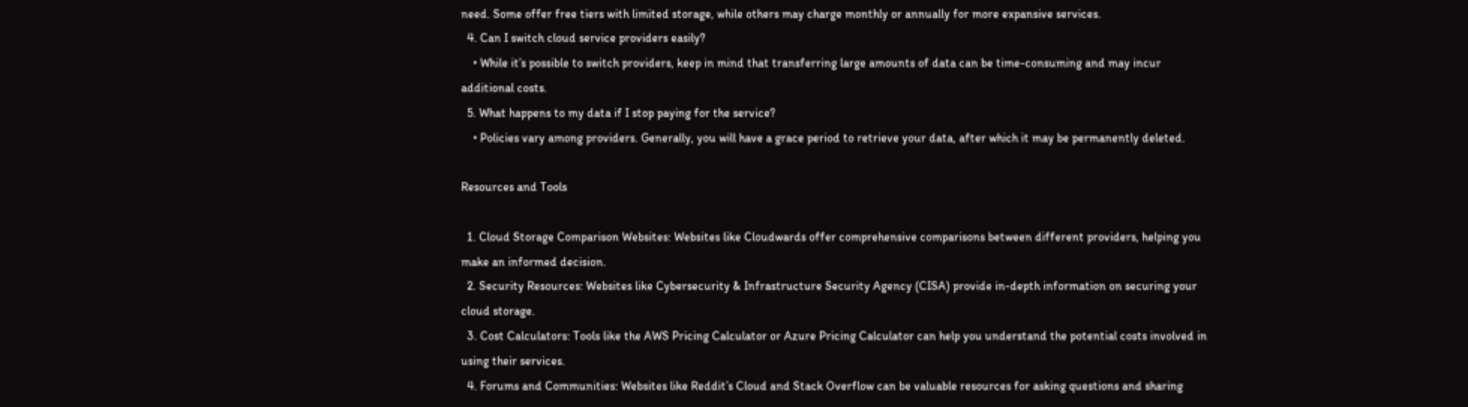need. Some offer free tiers with limited storage, while others may charge monthly or annually for more expansive services.
  4. Can I switch cloud service providers easily?
    • While it’s possible to switch providers, keep in mind that transferring large amounts of data can be time-consuming and may incur additional costs.
  5. What happens to my data if I stop paying for the service?
    • Policies vary among providers. Generally, you will have a grace period to retrieve your data, after which it may be permanently deleted.

Resources and Tools

  1. Cloud Storage Comparison Websites: Websites like Cloudwards offer comprehensive comparisons between different providers, helping you make an informed decision.
  2. Security Resources: Websites like Cybersecurity & Infrastructure Security Agency (CISA) provide in-depth information on securing your cloud storage.
  3. Cost Calculators: Tools like the AWS Pricing Calculator or Azure Pricing Calculator can help you understand the potential costs involved in using their services.
  4. Forums and Communities: Websites like Reddit’s Cloud and Stack Overflow can be valuable resources for asking questions and sharing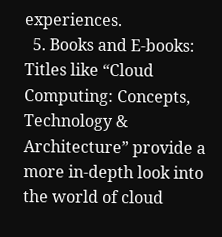experiences.
  5. Books and E-books: Titles like “Cloud Computing: Concepts, Technology & Architecture” provide a more in-depth look into the world of cloud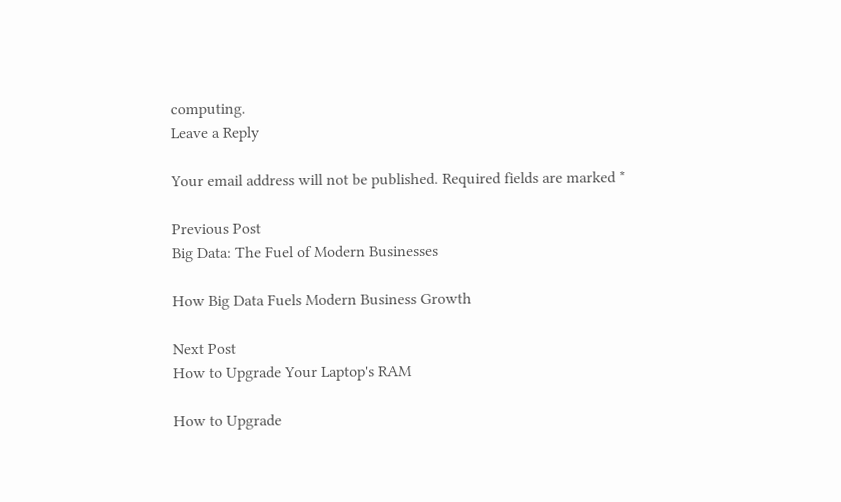computing.
Leave a Reply

Your email address will not be published. Required fields are marked *

Previous Post
Big Data: The Fuel of Modern Businesses

How Big Data Fuels Modern Business Growth

Next Post
How to Upgrade Your Laptop's RAM

How to Upgrade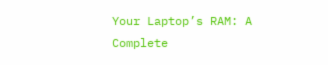Your Laptop’s RAM: A Complete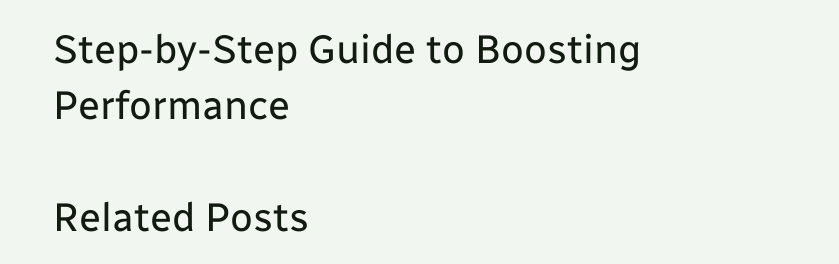Step-by-Step Guide to Boosting Performance

Related Posts